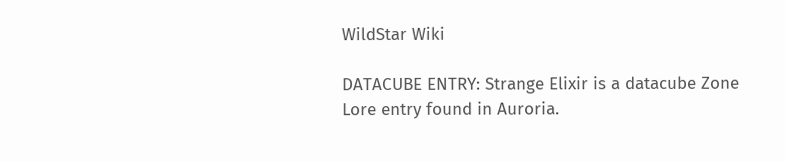WildStar Wiki

DATACUBE ENTRY: Strange Elixir is a datacube Zone Lore entry found in Auroria.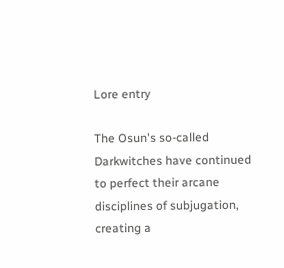Lore entry

The Osun's so-called Darkwitches have continued to perfect their arcane disciplines of subjugation, creating a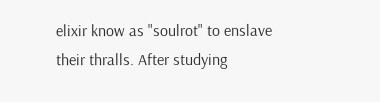elixir know as "soulrot" to enslave their thralls. After studying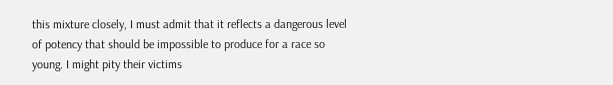this mixture closely, I must admit that it reflects a dangerous level of potency that should be impossible to produce for a race so young. I might pity their victims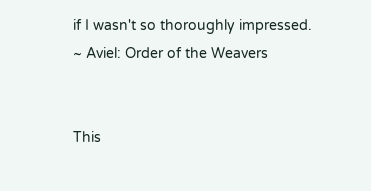if I wasn't so thoroughly impressed.
~ Aviel: Order of the Weavers


This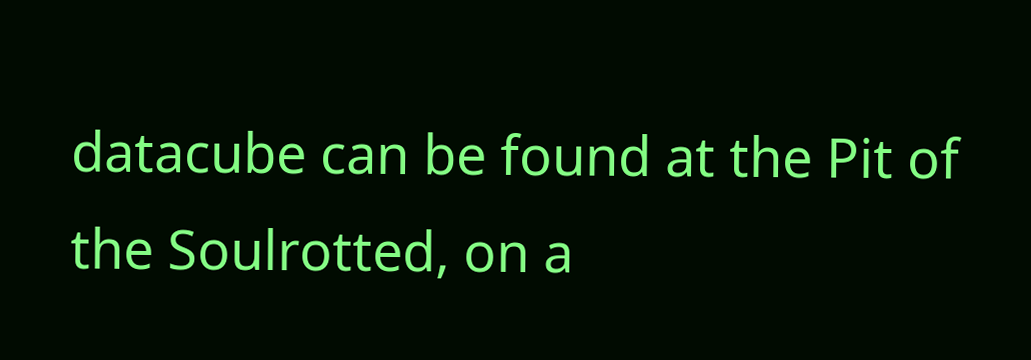datacube can be found at the Pit of the Soulrotted, on a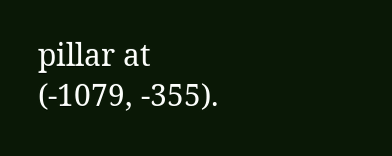pillar at (-1079, -355).